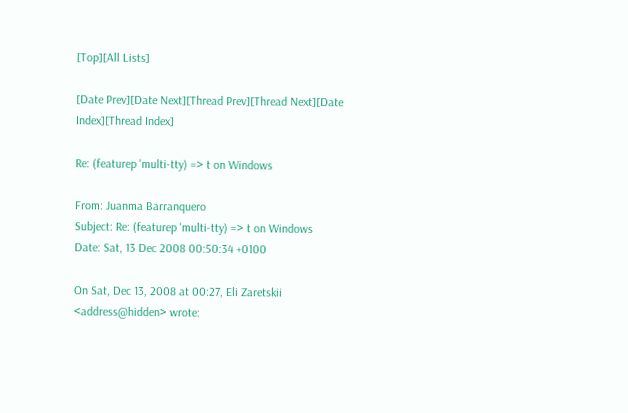[Top][All Lists]

[Date Prev][Date Next][Thread Prev][Thread Next][Date Index][Thread Index]

Re: (featurep 'multi-tty) => t on Windows

From: Juanma Barranquero
Subject: Re: (featurep 'multi-tty) => t on Windows
Date: Sat, 13 Dec 2008 00:50:34 +0100

On Sat, Dec 13, 2008 at 00:27, Eli Zaretskii <address@hidden> wrote: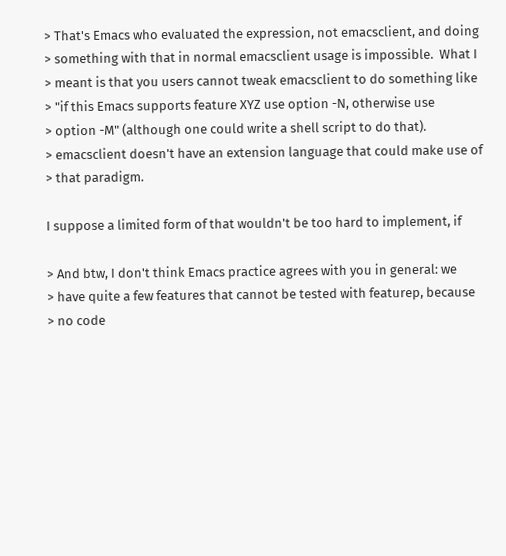> That's Emacs who evaluated the expression, not emacsclient, and doing
> something with that in normal emacsclient usage is impossible.  What I
> meant is that you users cannot tweak emacsclient to do something like
> "if this Emacs supports feature XYZ use option -N, otherwise use
> option -M" (although one could write a shell script to do that).
> emacsclient doesn't have an extension language that could make use of
> that paradigm.

I suppose a limited form of that wouldn't be too hard to implement, if

> And btw, I don't think Emacs practice agrees with you in general: we
> have quite a few features that cannot be tested with featurep, because
> no code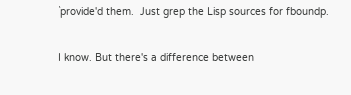`provide'd them.  Just grep the Lisp sources for fboundp.

I know. But there's a difference between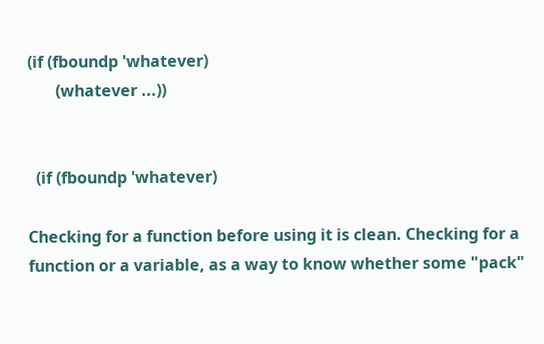(if (fboundp 'whatever)
       (whatever ...))


  (if (fboundp 'whatever)

Checking for a function before using it is clean. Checking for a
function or a variable, as a way to know whether some "pack"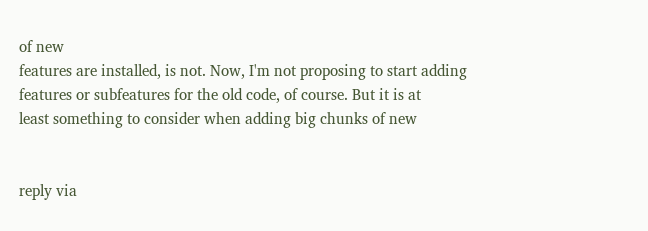of new
features are installed, is not. Now, I'm not proposing to start adding
features or subfeatures for the old code, of course. But it is at
least something to consider when adding big chunks of new


reply via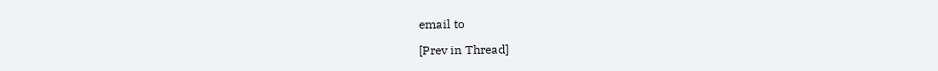email to

[Prev in Thread]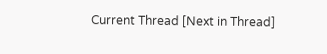Current Thread [Next in Thread]